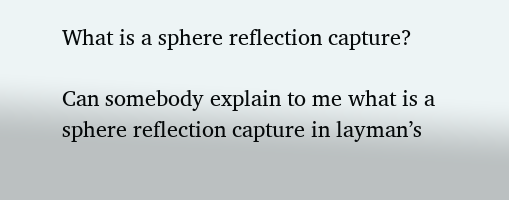What is a sphere reflection capture?

Can somebody explain to me what is a sphere reflection capture in layman’s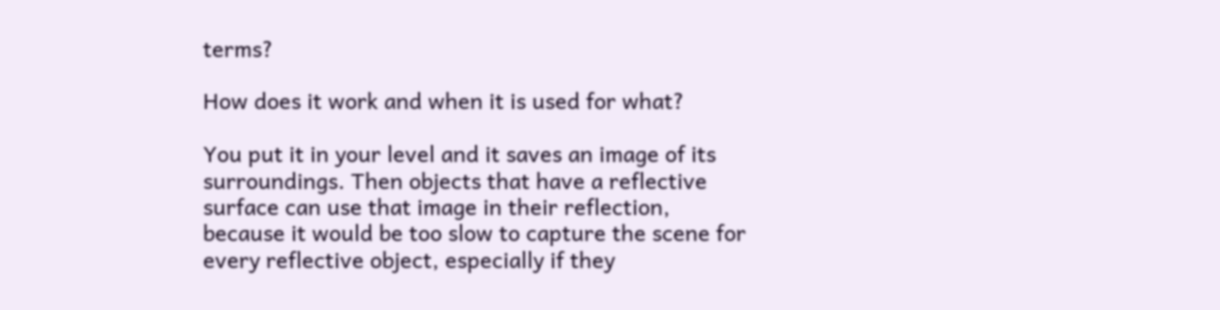terms?

How does it work and when it is used for what?

You put it in your level and it saves an image of its surroundings. Then objects that have a reflective surface can use that image in their reflection, because it would be too slow to capture the scene for every reflective object, especially if they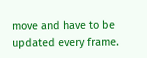move and have to be updated every frame.